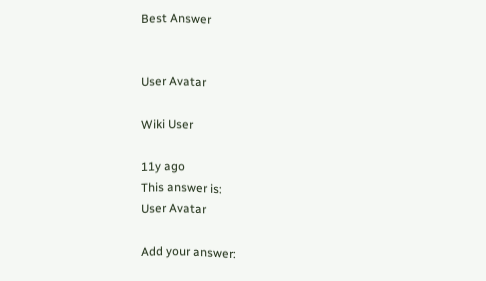Best Answer


User Avatar

Wiki User

11y ago
This answer is:
User Avatar

Add your answer: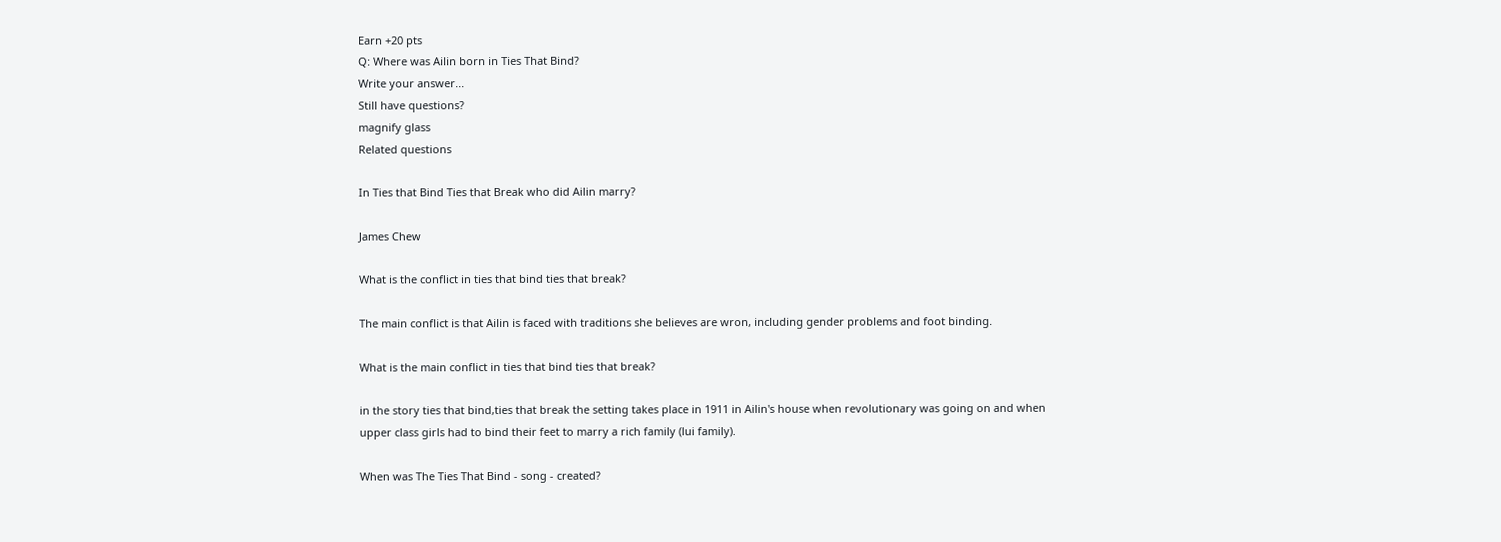Earn +20 pts
Q: Where was Ailin born in Ties That Bind?
Write your answer...
Still have questions?
magnify glass
Related questions

In Ties that Bind Ties that Break who did Ailin marry?

James Chew

What is the conflict in ties that bind ties that break?

The main conflict is that Ailin is faced with traditions she believes are wron, including gender problems and foot binding.

What is the main conflict in ties that bind ties that break?

in the story ties that bind,ties that break the setting takes place in 1911 in Ailin's house when revolutionary was going on and when upper class girls had to bind their feet to marry a rich family (lui family).

When was The Ties That Bind - song - created?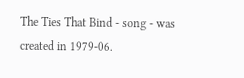The Ties That Bind - song - was created in 1979-06.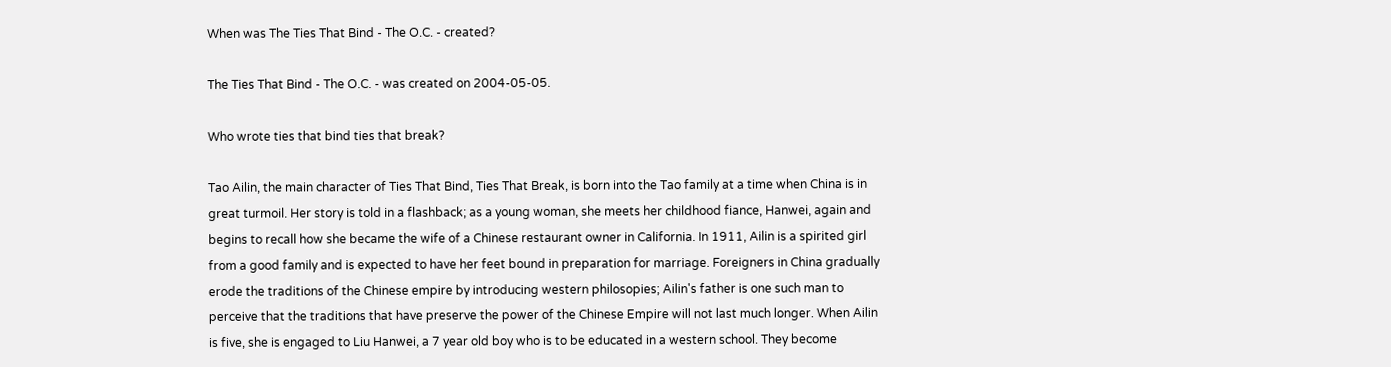When was The Ties That Bind - The O.C. - created?

The Ties That Bind - The O.C. - was created on 2004-05-05.

Who wrote ties that bind ties that break?

Tao Ailin, the main character of Ties That Bind, Ties That Break, is born into the Tao family at a time when China is in great turmoil. Her story is told in a flashback; as a young woman, she meets her childhood fiance, Hanwei, again and begins to recall how she became the wife of a Chinese restaurant owner in California. In 1911, Ailin is a spirited girl from a good family and is expected to have her feet bound in preparation for marriage. Foreigners in China gradually erode the traditions of the Chinese empire by introducing western philosopies; Ailin's father is one such man to perceive that the traditions that have preserve the power of the Chinese Empire will not last much longer. When Ailin is five, she is engaged to Liu Hanwei, a 7 year old boy who is to be educated in a western school. They become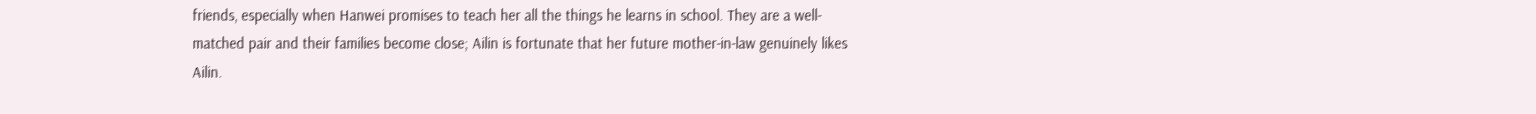friends, especially when Hanwei promises to teach her all the things he learns in school. They are a well-matched pair and their families become close; Ailin is fortunate that her future mother-in-law genuinely likes Ailin.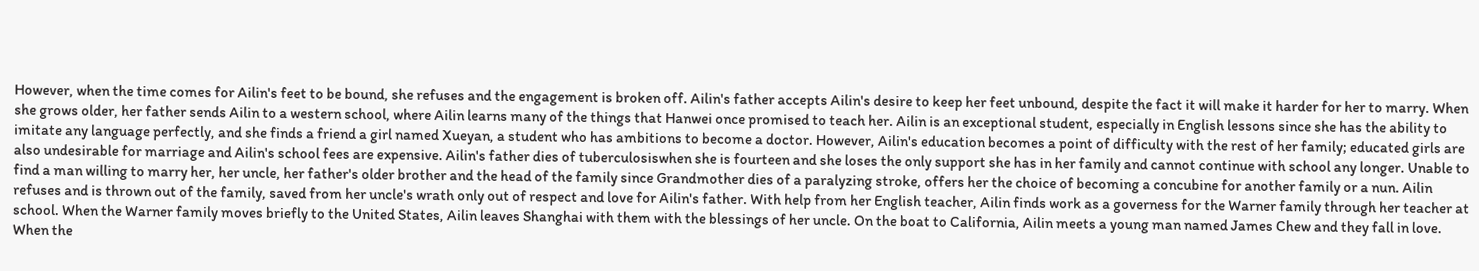However, when the time comes for Ailin's feet to be bound, she refuses and the engagement is broken off. Ailin's father accepts Ailin's desire to keep her feet unbound, despite the fact it will make it harder for her to marry. When she grows older, her father sends Ailin to a western school, where Ailin learns many of the things that Hanwei once promised to teach her. Ailin is an exceptional student, especially in English lessons since she has the ability to imitate any language perfectly, and she finds a friend a girl named Xueyan, a student who has ambitions to become a doctor. However, Ailin's education becomes a point of difficulty with the rest of her family; educated girls are also undesirable for marriage and Ailin's school fees are expensive. Ailin's father dies of tuberculosiswhen she is fourteen and she loses the only support she has in her family and cannot continue with school any longer. Unable to find a man willing to marry her, her uncle, her father's older brother and the head of the family since Grandmother dies of a paralyzing stroke, offers her the choice of becoming a concubine for another family or a nun. Ailin refuses and is thrown out of the family, saved from her uncle's wrath only out of respect and love for Ailin's father. With help from her English teacher, Ailin finds work as a governess for the Warner family through her teacher at school. When the Warner family moves briefly to the United States, Ailin leaves Shanghai with them with the blessings of her uncle. On the boat to California, Ailin meets a young man named James Chew and they fall in love. When the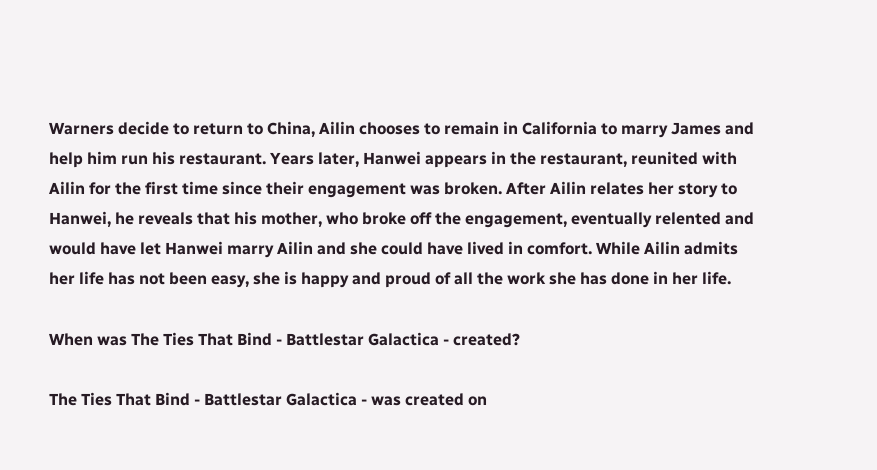Warners decide to return to China, Ailin chooses to remain in California to marry James and help him run his restaurant. Years later, Hanwei appears in the restaurant, reunited with Ailin for the first time since their engagement was broken. After Ailin relates her story to Hanwei, he reveals that his mother, who broke off the engagement, eventually relented and would have let Hanwei marry Ailin and she could have lived in comfort. While Ailin admits her life has not been easy, she is happy and proud of all the work she has done in her life.

When was The Ties That Bind - Battlestar Galactica - created?

The Ties That Bind - Battlestar Galactica - was created on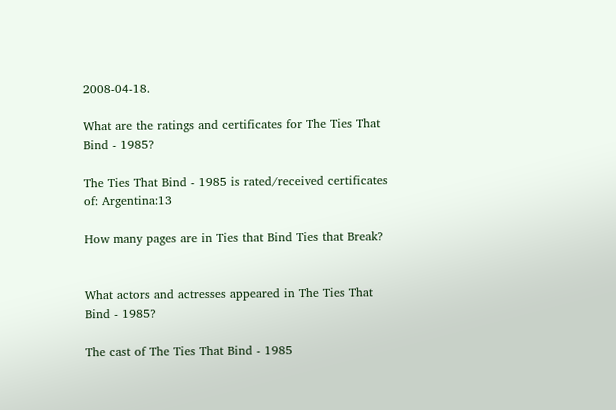2008-04-18.

What are the ratings and certificates for The Ties That Bind - 1985?

The Ties That Bind - 1985 is rated/received certificates of: Argentina:13

How many pages are in Ties that Bind Ties that Break?


What actors and actresses appeared in The Ties That Bind - 1985?

The cast of The Ties That Bind - 1985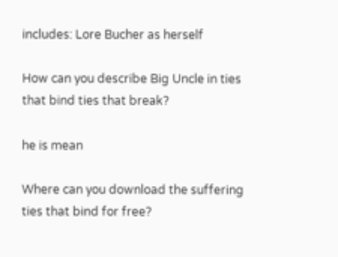includes: Lore Bucher as herself

How can you describe Big Uncle in ties that bind ties that break?

he is mean

Where can you download the suffering ties that bind for free?